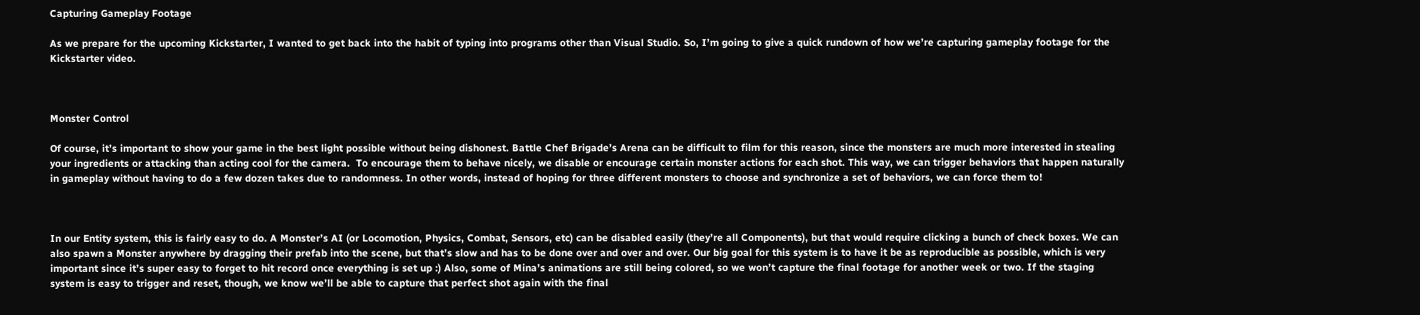Capturing Gameplay Footage

As we prepare for the upcoming Kickstarter, I wanted to get back into the habit of typing into programs other than Visual Studio. So, I’m going to give a quick rundown of how we’re capturing gameplay footage for the Kickstarter video.



Monster Control

Of course, it’s important to show your game in the best light possible without being dishonest. Battle Chef Brigade’s Arena can be difficult to film for this reason, since the monsters are much more interested in stealing your ingredients or attacking than acting cool for the camera.  To encourage them to behave nicely, we disable or encourage certain monster actions for each shot. This way, we can trigger behaviors that happen naturally in gameplay without having to do a few dozen takes due to randomness. In other words, instead of hoping for three different monsters to choose and synchronize a set of behaviors, we can force them to!



In our Entity system, this is fairly easy to do. A Monster’s AI (or Locomotion, Physics, Combat, Sensors, etc) can be disabled easily (they’re all Components), but that would require clicking a bunch of check boxes. We can also spawn a Monster anywhere by dragging their prefab into the scene, but that’s slow and has to be done over and over and over. Our big goal for this system is to have it be as reproducible as possible, which is very important since it’s super easy to forget to hit record once everything is set up :) Also, some of Mina’s animations are still being colored, so we won’t capture the final footage for another week or two. If the staging system is easy to trigger and reset, though, we know we’ll be able to capture that perfect shot again with the final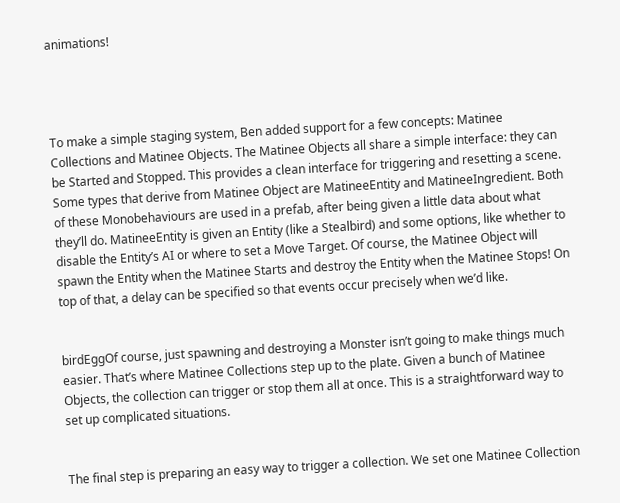animations!




To make a simple staging system, Ben added support for a few concepts: Matinee Collections and Matinee Objects. The Matinee Objects all share a simple interface: they can be Started and Stopped. This provides a clean interface for triggering and resetting a scene. Some types that derive from Matinee Object are MatineeEntity and MatineeIngredient. Both of these Monobehaviours are used in a prefab, after being given a little data about what they’ll do. MatineeEntity is given an Entity (like a Stealbird) and some options, like whether to disable the Entity’s AI or where to set a Move Target. Of course, the Matinee Object will spawn the Entity when the Matinee Starts and destroy the Entity when the Matinee Stops! On top of that, a delay can be specified so that events occur precisely when we’d like.


birdEggOf course, just spawning and destroying a Monster isn’t going to make things much easier. That’s where Matinee Collections step up to the plate. Given a bunch of Matinee Objects, the collection can trigger or stop them all at once. This is a straightforward way to set up complicated situations.


The final step is preparing an easy way to trigger a collection. We set one Matinee Collection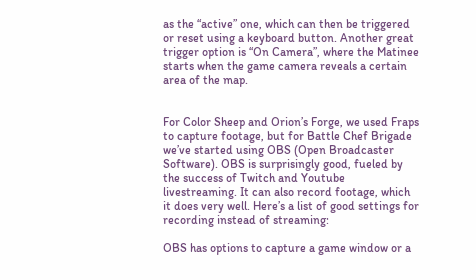as the “active” one, which can then be triggered or reset using a keyboard button. Another great trigger option is “On Camera”, where the Matinee starts when the game camera reveals a certain area of the map.


For Color Sheep and Orion’s Forge, we used Fraps to capture footage, but for Battle Chef Brigade we’ve started using OBS (Open Broadcaster Software). OBS is surprisingly good, fueled by the success of Twitch and Youtube livestreaming. It can also record footage, which it does very well. Here’s a list of good settings for recording instead of streaming:

OBS has options to capture a game window or a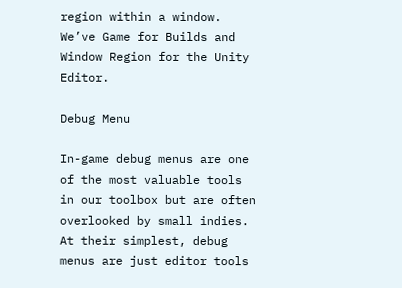region within a window. We’ve Game for Builds and Window Region for the Unity Editor.

Debug Menu

In-game debug menus are one of the most valuable tools in our toolbox but are often overlooked by small indies. At their simplest, debug menus are just editor tools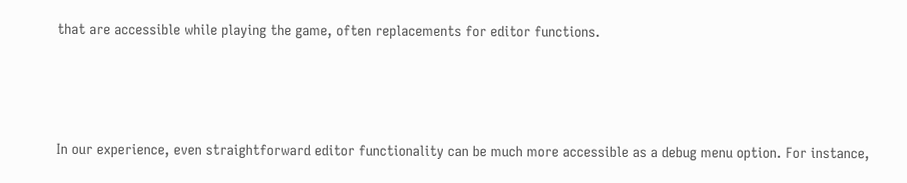that are accessible while playing the game, often replacements for editor functions.




In our experience, even straightforward editor functionality can be much more accessible as a debug menu option. For instance,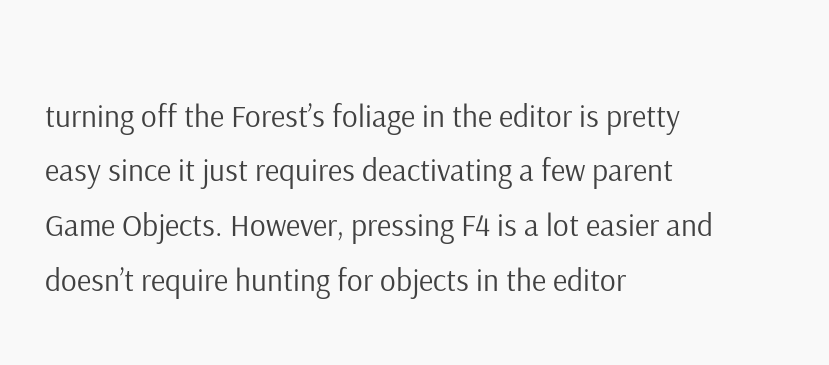turning off the Forest’s foliage in the editor is pretty easy since it just requires deactivating a few parent Game Objects. However, pressing F4 is a lot easier and doesn’t require hunting for objects in the editor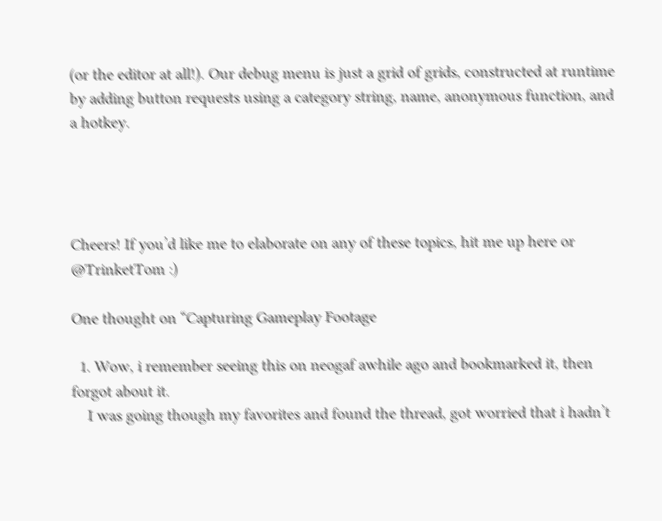(or the editor at all!). Our debug menu is just a grid of grids, constructed at runtime by adding button requests using a category string, name, anonymous function, and a hotkey.




Cheers! If you’d like me to elaborate on any of these topics, hit me up here or @TrinketTom :)

One thought on “Capturing Gameplay Footage

  1. Wow, i remember seeing this on neogaf awhile ago and bookmarked it, then forgot about it.
    I was going though my favorites and found the thread, got worried that i hadn’t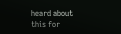heard about this for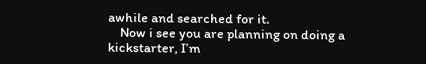awhile and searched for it.
    Now i see you are planning on doing a kickstarter, I’m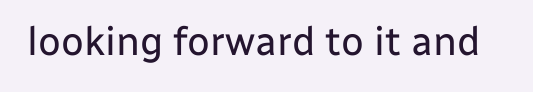looking forward to it and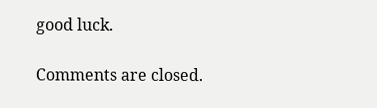good luck.

Comments are closed.